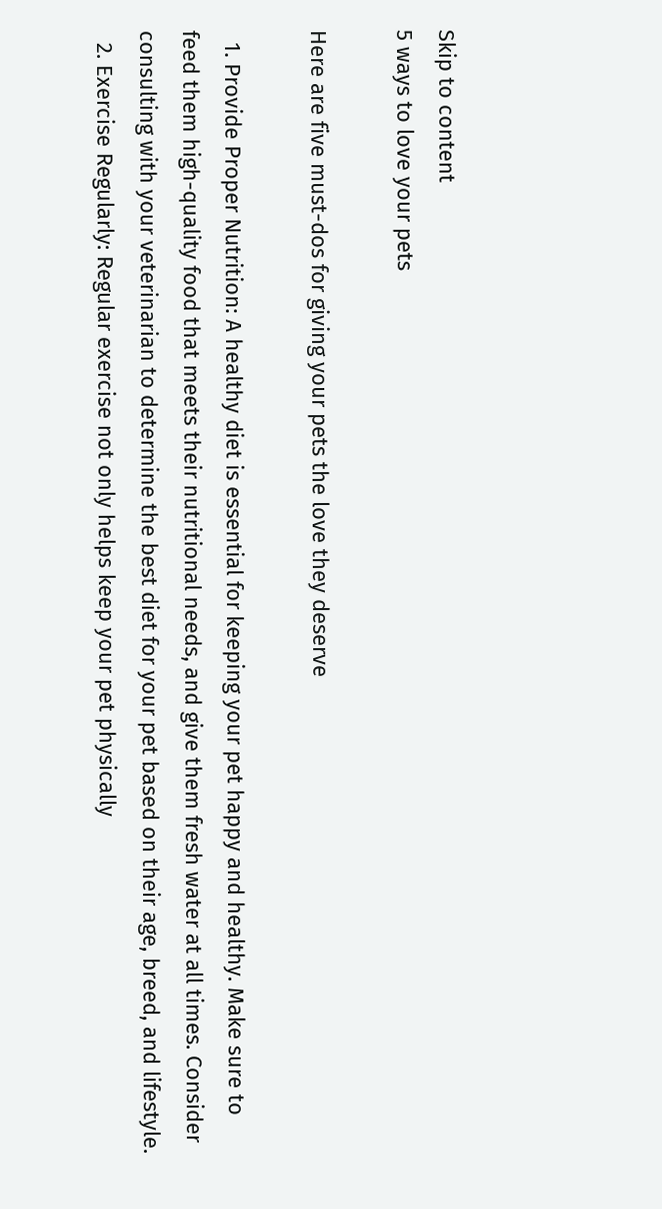Skip to content
5 ways to love your pets

Here are five must-dos for giving your pets the love they deserve

  1. Provide Proper Nutrition: A healthy diet is essential for keeping your pet happy and healthy. Make sure to feed them high-quality food that meets their nutritional needs, and give them fresh water at all times. Consider consulting with your veterinarian to determine the best diet for your pet based on their age, breed, and lifestyle.
  2. Exercise Regularly: Regular exercise not only helps keep your pet physically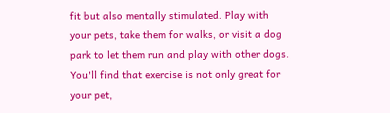fit but also mentally stimulated. Play with your pets, take them for walks, or visit a dog park to let them run and play with other dogs. You'll find that exercise is not only great for your pet,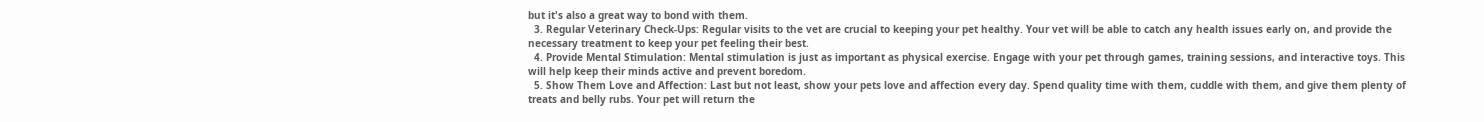but it's also a great way to bond with them.
  3. Regular Veterinary Check-Ups: Regular visits to the vet are crucial to keeping your pet healthy. Your vet will be able to catch any health issues early on, and provide the necessary treatment to keep your pet feeling their best.
  4. Provide Mental Stimulation: Mental stimulation is just as important as physical exercise. Engage with your pet through games, training sessions, and interactive toys. This will help keep their minds active and prevent boredom.
  5. Show Them Love and Affection: Last but not least, show your pets love and affection every day. Spend quality time with them, cuddle with them, and give them plenty of treats and belly rubs. Your pet will return the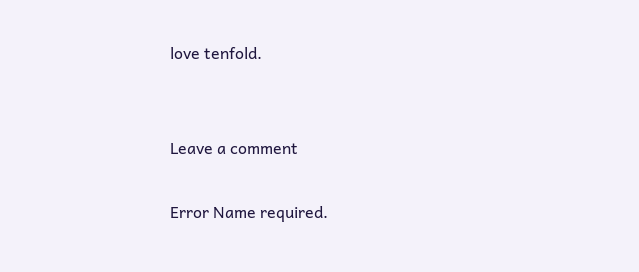love tenfold.


Leave a comment

Error Name required.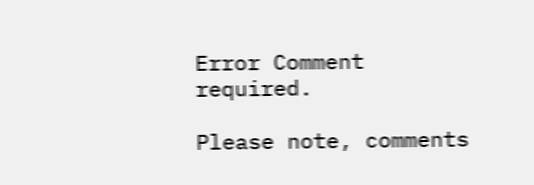Error Comment required.

Please note, comments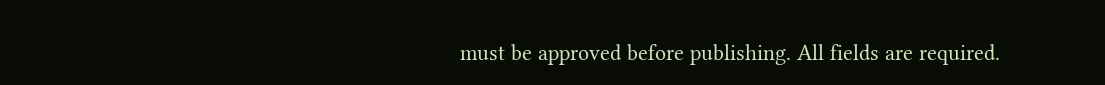must be approved before publishing. All fields are required.